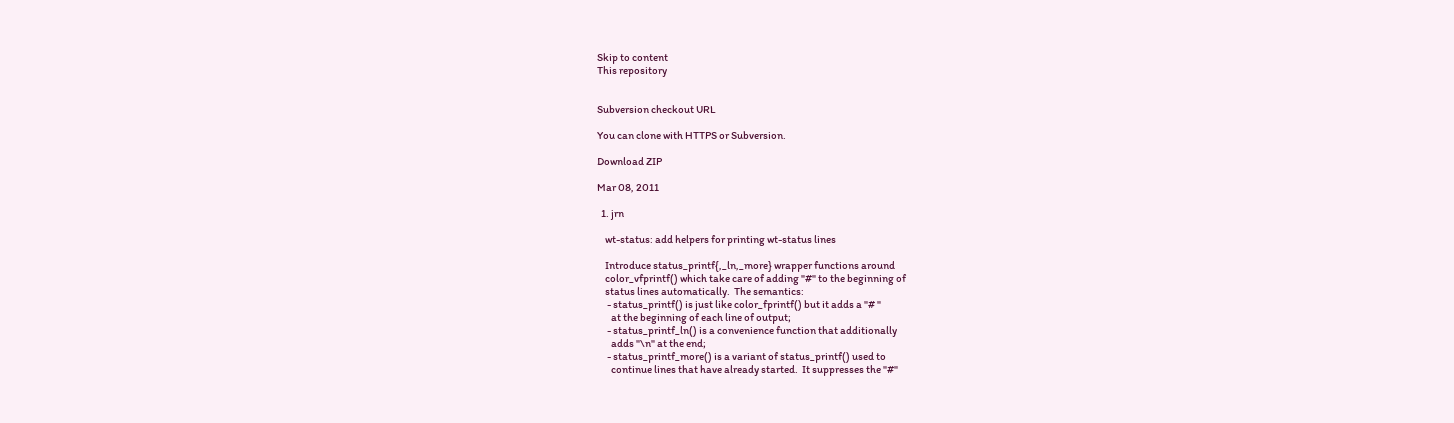Skip to content
This repository


Subversion checkout URL

You can clone with HTTPS or Subversion.

Download ZIP

Mar 08, 2011

  1. jrn

    wt-status: add helpers for printing wt-status lines

    Introduce status_printf{,_ln,_more} wrapper functions around
    color_vfprintf() which take care of adding "#" to the beginning of
    status lines automatically.  The semantics:
     - status_printf() is just like color_fprintf() but it adds a "# "
       at the beginning of each line of output;
     - status_printf_ln() is a convenience function that additionally
       adds "\n" at the end;
     - status_printf_more() is a variant of status_printf() used to
       continue lines that have already started.  It suppresses the "#"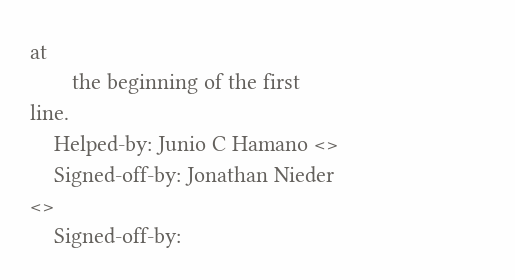at
       the beginning of the first line.
    Helped-by: Junio C Hamano <>
    Signed-off-by: Jonathan Nieder <>
    Signed-off-by: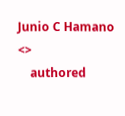Junio C Hamano <>
    authored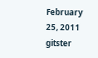February 25, 2011 gitster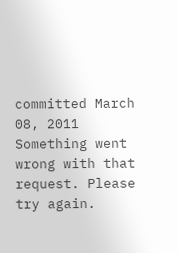committed March 08, 2011
Something went wrong with that request. Please try again.